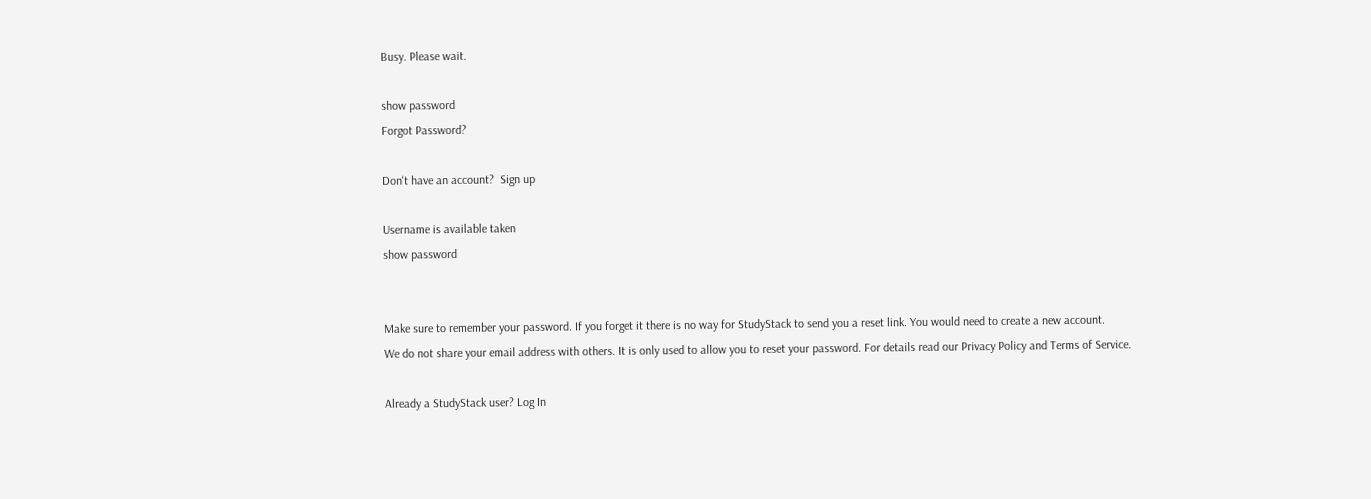Busy. Please wait.

show password
Forgot Password?

Don't have an account?  Sign up

Username is available taken
show password


Make sure to remember your password. If you forget it there is no way for StudyStack to send you a reset link. You would need to create a new account.
We do not share your email address with others. It is only used to allow you to reset your password. For details read our Privacy Policy and Terms of Service.

Already a StudyStack user? Log In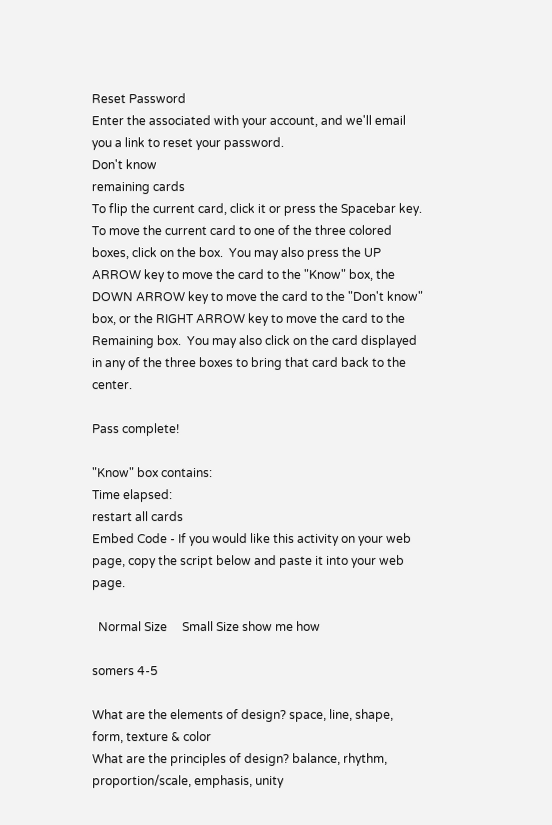Reset Password
Enter the associated with your account, and we'll email you a link to reset your password.
Don't know
remaining cards
To flip the current card, click it or press the Spacebar key.  To move the current card to one of the three colored boxes, click on the box.  You may also press the UP ARROW key to move the card to the "Know" box, the DOWN ARROW key to move the card to the "Don't know" box, or the RIGHT ARROW key to move the card to the Remaining box.  You may also click on the card displayed in any of the three boxes to bring that card back to the center.

Pass complete!

"Know" box contains:
Time elapsed:
restart all cards
Embed Code - If you would like this activity on your web page, copy the script below and paste it into your web page.

  Normal Size     Small Size show me how

somers 4-5

What are the elements of design? space, line, shape, form, texture & color
What are the principles of design? balance, rhythm, proportion/scale, emphasis, unity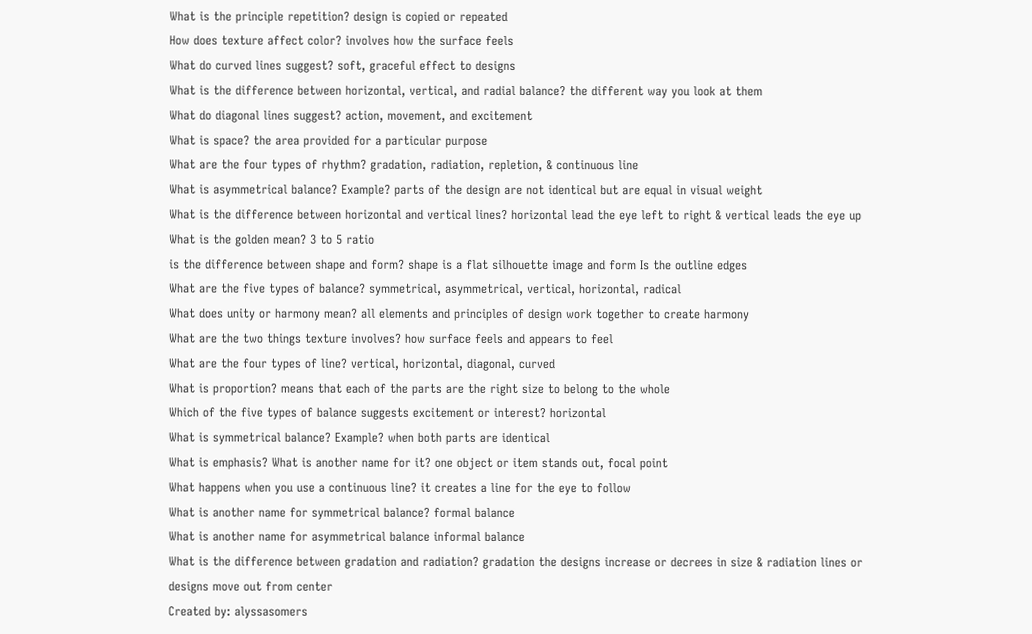What is the principle repetition? design is copied or repeated
How does texture affect color? involves how the surface feels
What do curved lines suggest? soft, graceful effect to designs
What is the difference between horizontal, vertical, and radial balance? the different way you look at them
What do diagonal lines suggest? action, movement, and excitement
What is space? the area provided for a particular purpose
What are the four types of rhythm? gradation, radiation, repletion, & continuous line
What is asymmetrical balance? Example? parts of the design are not identical but are equal in visual weight
What is the difference between horizontal and vertical lines? horizontal lead the eye left to right & vertical leads the eye up
What is the golden mean? 3 to 5 ratio
is the difference between shape and form? shape is a flat silhouette image and form Is the outline edges
What are the five types of balance? symmetrical, asymmetrical, vertical, horizontal, radical
What does unity or harmony mean? all elements and principles of design work together to create harmony
What are the two things texture involves? how surface feels and appears to feel
What are the four types of line? vertical, horizontal, diagonal, curved
What is proportion? means that each of the parts are the right size to belong to the whole
Which of the five types of balance suggests excitement or interest? horizontal
What is symmetrical balance? Example? when both parts are identical
What is emphasis? What is another name for it? one object or item stands out, focal point
What happens when you use a continuous line? it creates a line for the eye to follow
What is another name for symmetrical balance? formal balance
What is another name for asymmetrical balance informal balance
What is the difference between gradation and radiation? gradation the designs increase or decrees in size & radiation lines or designs move out from center
Created by: alyssasomers